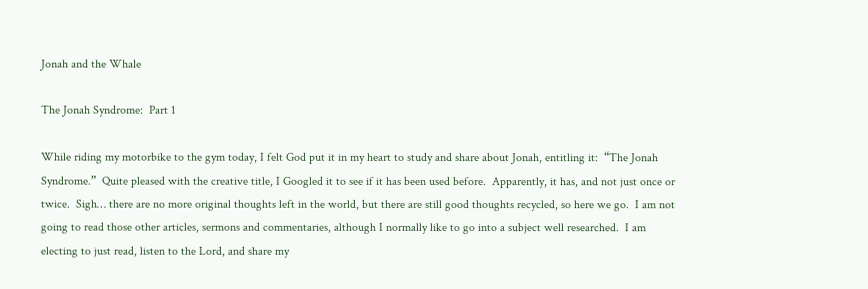Jonah and the Whale

The Jonah Syndrome:  Part 1

While riding my motorbike to the gym today, I felt God put it in my heart to study and share about Jonah, entitling it:  “The Jonah Syndrome.”  Quite pleased with the creative title, I Googled it to see if it has been used before.  Apparently, it has, and not just once or twice.  Sigh… there are no more original thoughts left in the world, but there are still good thoughts recycled, so here we go.  I am not going to read those other articles, sermons and commentaries, although I normally like to go into a subject well researched.  I am electing to just read, listen to the Lord, and share my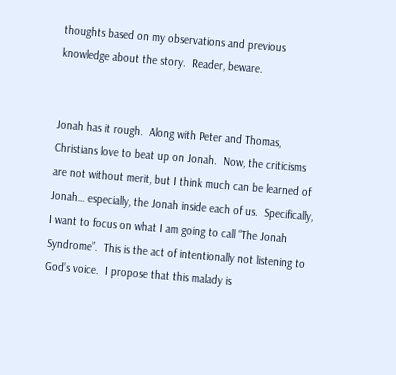thoughts based on my observations and previous knowledge about the story.  Reader, beware.


Jonah has it rough.  Along with Peter and Thomas, Christians love to beat up on Jonah.  Now, the criticisms are not without merit, but I think much can be learned of Jonah… especially, the Jonah inside each of us.  Specifically, I want to focus on what I am going to call “The Jonah Syndrome”.  This is the act of intentionally not listening to God’s voice.  I propose that this malady is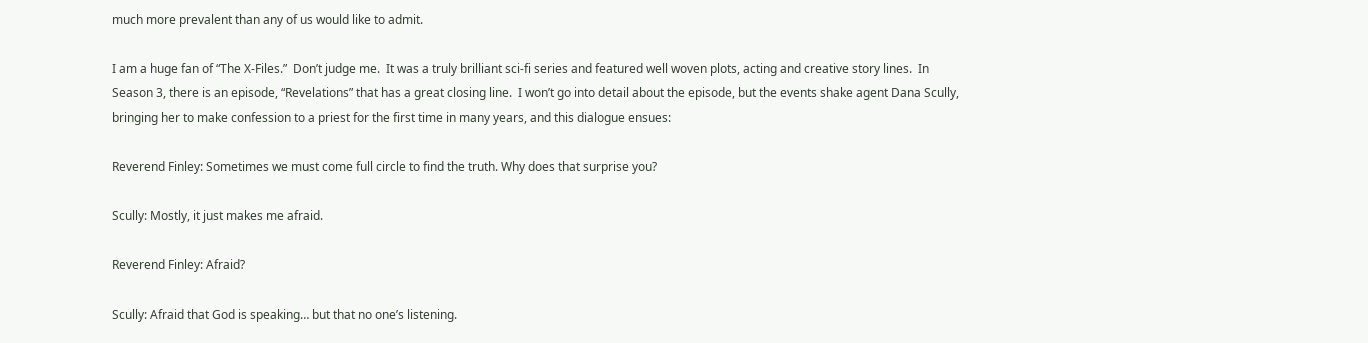much more prevalent than any of us would like to admit.

I am a huge fan of “The X-Files.”  Don’t judge me.  It was a truly brilliant sci-fi series and featured well woven plots, acting and creative story lines.  In Season 3, there is an episode, “Revelations” that has a great closing line.  I won’t go into detail about the episode, but the events shake agent Dana Scully, bringing her to make confession to a priest for the first time in many years, and this dialogue ensues:

Reverend Finley: Sometimes we must come full circle to find the truth. Why does that surprise you?

Scully: Mostly, it just makes me afraid.

Reverend Finley: Afraid?

Scully: Afraid that God is speaking… but that no one’s listening.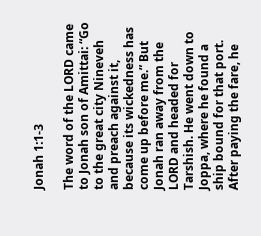Jonah 1:1-3

The word of the LORD came to Jonah son of Amittai: “Go to the great city Nineveh and preach against it, because its wickedness has come up before me.” But Jonah ran away from the LORD and headed for Tarshish. He went down to Joppa, where he found a ship bound for that port. After paying the fare, he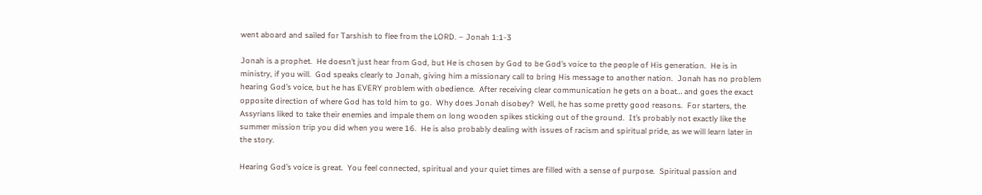went aboard and sailed for Tarshish to flee from the LORD. – Jonah 1:1-3

Jonah is a prophet.  He doesn’t just hear from God, but He is chosen by God to be God’s voice to the people of His generation.  He is in ministry, if you will.  God speaks clearly to Jonah, giving him a missionary call to bring His message to another nation.  Jonah has no problem hearing God’s voice, but he has EVERY problem with obedience.  After receiving clear communication he gets on a boat… and goes the exact opposite direction of where God has told him to go.  Why does Jonah disobey?  Well, he has some pretty good reasons.  For starters, the Assyrians liked to take their enemies and impale them on long wooden spikes sticking out of the ground.  It’s probably not exactly like the summer mission trip you did when you were 16.  He is also probably dealing with issues of racism and spiritual pride, as we will learn later in the story.

Hearing God’s voice is great.  You feel connected, spiritual and your quiet times are filled with a sense of purpose.  Spiritual passion and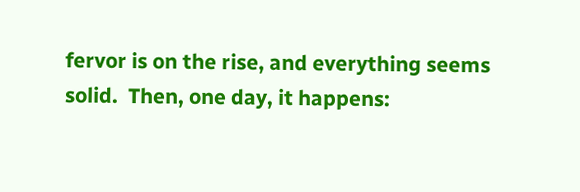fervor is on the rise, and everything seems solid.  Then, one day, it happens: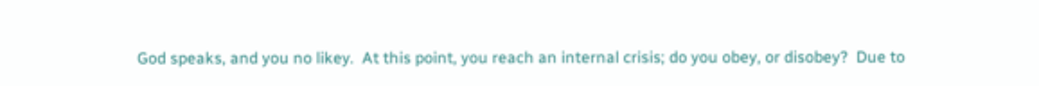God speaks, and you no likey.  At this point, you reach an internal crisis; do you obey, or disobey?  Due to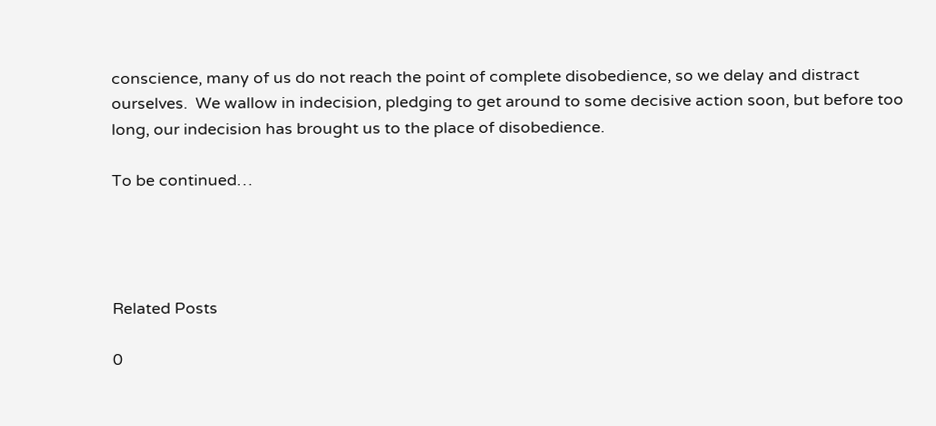conscience, many of us do not reach the point of complete disobedience, so we delay and distract ourselves.  We wallow in indecision, pledging to get around to some decisive action soon, but before too long, our indecision has brought us to the place of disobedience.

To be continued…




Related Posts

0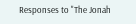Responses to "The Jonah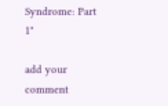Syndrome: Part 1"

add your comment